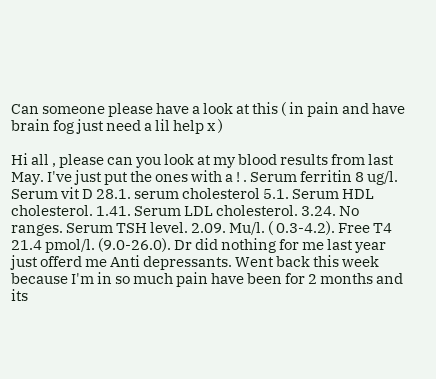Can someone please have a look at this ( in pain and have brain fog just need a lil help x )

Hi all , please can you look at my blood results from last May. I've just put the ones with a ! . Serum ferritin 8 ug/l. Serum vit D 28.1. serum cholesterol 5.1. Serum HDL cholesterol. 1.41. Serum LDL cholesterol. 3.24. No ranges. Serum TSH level. 2.09. Mu/l. ( 0.3-4.2). Free T4 21.4 pmol/l. (9.0-26.0). Dr did nothing for me last year just offerd me Anti depressants. Went back this week because I'm in so much pain have been for 2 months and its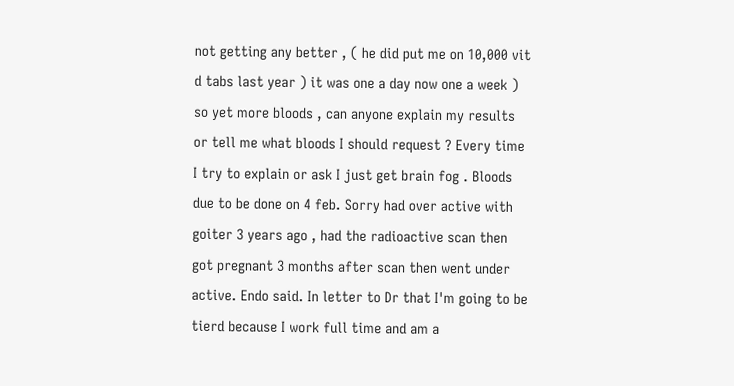not getting any better , ( he did put me on 10,000 vit d tabs last year ) it was one a day now one a week ) so yet more bloods , can anyone explain my results or tell me what bloods I should request ? Every time I try to explain or ask I just get brain fog . Bloods due to be done on 4 feb. Sorry had over active with goiter 3 years ago , had the radioactive scan then got pregnant 3 months after scan then went under active. Endo said. In letter to Dr that I'm going to be tierd because I work full time and am a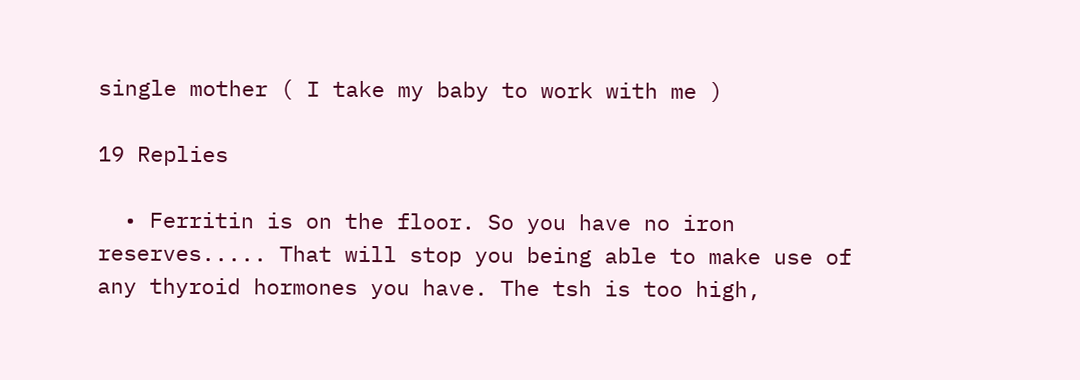single mother ( I take my baby to work with me )

19 Replies

  • Ferritin is on the floor. So you have no iron reserves..... That will stop you being able to make use of any thyroid hormones you have. The tsh is too high,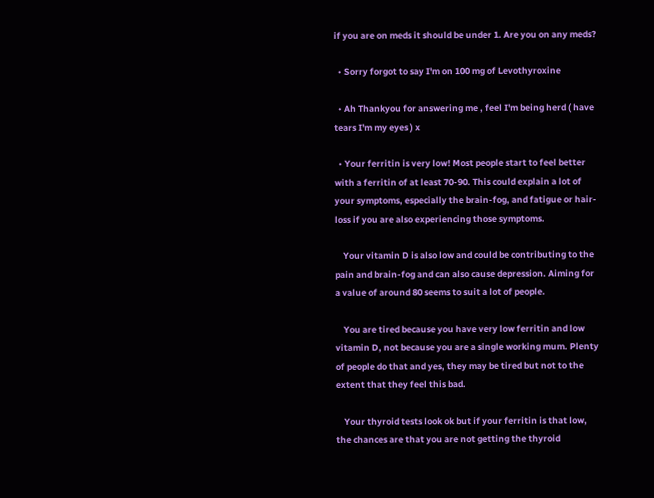if you are on meds it should be under 1. Are you on any meds?

  • Sorry forgot to say I'm on 100 mg of Levothyroxine

  • Ah Thankyou for answering me , feel I'm being herd ( have tears I'm my eyes ) x

  • Your ferritin is very low! Most people start to feel better with a ferritin of at least 70-90. This could explain a lot of your symptoms, especially the brain-fog, and fatigue or hair-loss if you are also experiencing those symptoms.

    Your vitamin D is also low and could be contributing to the pain and brain-fog and can also cause depression. Aiming for a value of around 80 seems to suit a lot of people.

    You are tired because you have very low ferritin and low vitamin D, not because you are a single working mum. Plenty of people do that and yes, they may be tired but not to the extent that they feel this bad.

    Your thyroid tests look ok but if your ferritin is that low, the chances are that you are not getting the thyroid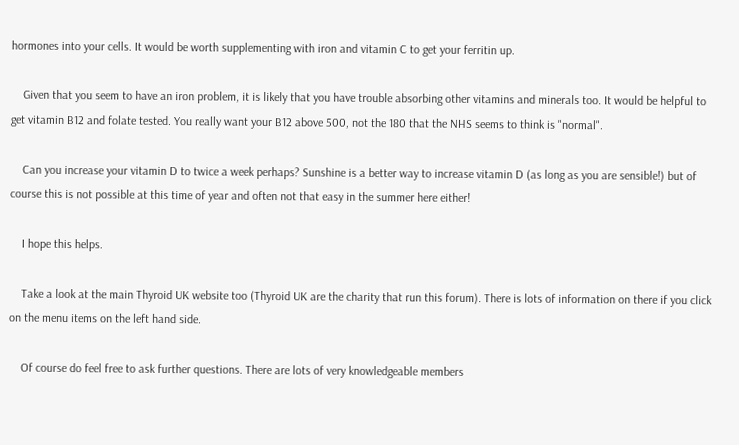hormones into your cells. It would be worth supplementing with iron and vitamin C to get your ferritin up.

    Given that you seem to have an iron problem, it is likely that you have trouble absorbing other vitamins and minerals too. It would be helpful to get vitamin B12 and folate tested. You really want your B12 above 500, not the 180 that the NHS seems to think is "normal".

    Can you increase your vitamin D to twice a week perhaps? Sunshine is a better way to increase vitamin D (as long as you are sensible!) but of course this is not possible at this time of year and often not that easy in the summer here either!

    I hope this helps.

    Take a look at the main Thyroid UK website too (Thyroid UK are the charity that run this forum). There is lots of information on there if you click on the menu items on the left hand side.

    Of course do feel free to ask further questions. There are lots of very knowledgeable members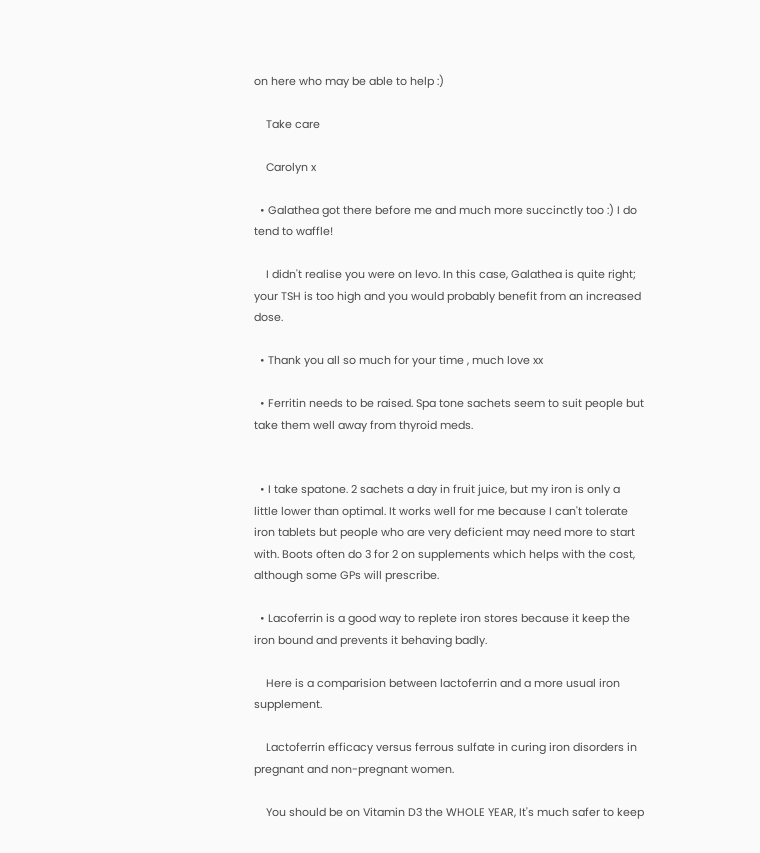on here who may be able to help :)

    Take care

    Carolyn x

  • Galathea got there before me and much more succinctly too :) I do tend to waffle!

    I didn't realise you were on levo. In this case, Galathea is quite right; your TSH is too high and you would probably benefit from an increased dose.

  • Thank you all so much for your time , much love xx

  • Ferritin needs to be raised. Spa tone sachets seem to suit people but take them well away from thyroid meds.


  • I take spatone. 2 sachets a day in fruit juice, but my iron is only a little lower than optimal. It works well for me because I can't tolerate iron tablets but people who are very deficient may need more to start with. Boots often do 3 for 2 on supplements which helps with the cost, although some GPs will prescribe.

  • Lacoferrin is a good way to replete iron stores because it keep the iron bound and prevents it behaving badly.

    Here is a comparision between lactoferrin and a more usual iron supplement.

    Lactoferrin efficacy versus ferrous sulfate in curing iron disorders in pregnant and non-pregnant women.

    You should be on Vitamin D3 the WHOLE YEAR, It's much safer to keep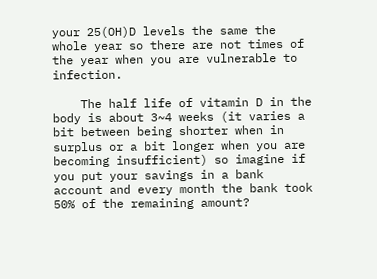your 25(OH)D levels the same the whole year so there are not times of the year when you are vulnerable to infection.

    The half life of vitamin D in the body is about 3~4 weeks (it varies a bit between being shorter when in surplus or a bit longer when you are becoming insufficient) so imagine if you put your savings in a bank account and every month the bank took 50% of the remaining amount?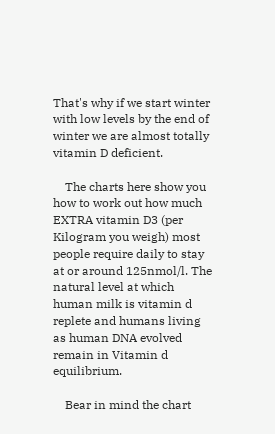That's why if we start winter with low levels by the end of winter we are almost totally vitamin D deficient.

    The charts here show you how to work out how much EXTRA vitamin D3 (per Kilogram you weigh) most people require daily to stay at or around 125nmol/l. The natural level at which human milk is vitamin d replete and humans living as human DNA evolved remain in Vitamin d equilibrium.

    Bear in mind the chart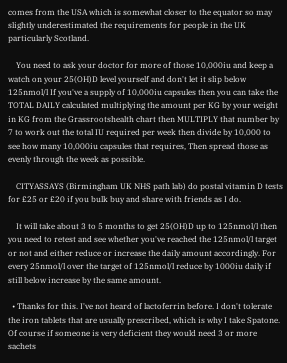comes from the USA which is somewhat closer to the equator so may slightly underestimated the requirements for people in the UK particularly Scotland.

    You need to ask your doctor for more of those 10,000iu and keep a watch on your 25(OH)D level yourself and don't let it slip below 125nmol/l If you've a supply of 10,000iu capsules then you can take the TOTAL DAILY calculated multiplying the amount per KG by your weight in KG from the Grassrootshealth chart then MULTIPLY that number by 7 to work out the total IU required per week then divide by 10,000 to see how many 10,000iu capsules that requires, Then spread those as evenly through the week as possible.

    CITYASSAYS (Birmingham UK NHS path lab) do postal vitamin D tests for £25 or £20 if you bulk buy and share with friends as I do.

    It will take about 3 to 5 months to get 25(OH)D up to 125nmol/l then you need to retest and see whether you've reached the 125nmol/l target or not and either reduce or increase the daily amount accordingly. For every 25nmol/l over the target of 125nmol/l reduce by 1000iu daily if still below increase by the same amount.

  • Thanks for this. I've not heard of lactoferrin before. I don't tolerate the iron tablets that are usually prescribed, which is why I take Spatone. Of course if someone is very deficient they would need 3 or more sachets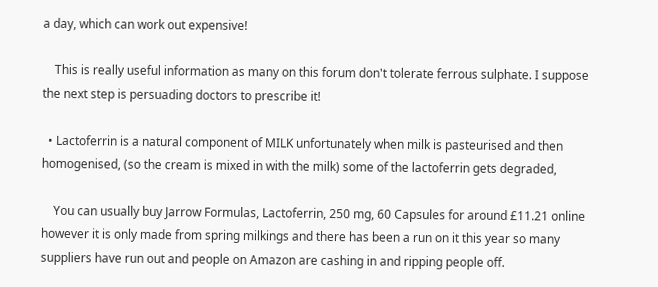a day, which can work out expensive!

    This is really useful information as many on this forum don't tolerate ferrous sulphate. I suppose the next step is persuading doctors to prescribe it!

  • Lactoferrin is a natural component of MILK unfortunately when milk is pasteurised and then homogenised, (so the cream is mixed in with the milk) some of the lactoferrin gets degraded,

    You can usually buy Jarrow Formulas, Lactoferrin, 250 mg, 60 Capsules for around £11.21 online however it is only made from spring milkings and there has been a run on it this year so many suppliers have run out and people on Amazon are cashing in and ripping people off.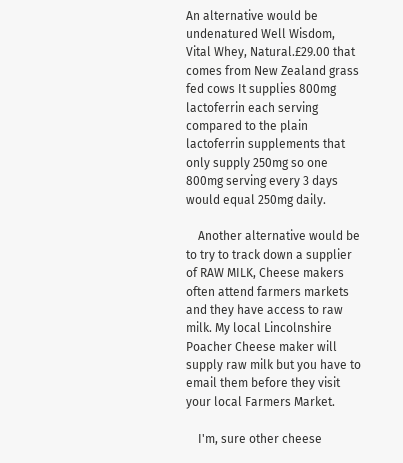An alternative would be undenatured Well Wisdom, Vital Whey, Natural.£29.00 that comes from New Zealand grass fed cows It supplies 800mg lactoferrin each serving compared to the plain lactoferrin supplements that only supply 250mg so one 800mg serving every 3 days would equal 250mg daily.

    Another alternative would be to try to track down a supplier of RAW MILK, Cheese makers often attend farmers markets and they have access to raw milk. My local Lincolnshire Poacher Cheese maker will supply raw milk but you have to email them before they visit your local Farmers Market.

    I'm, sure other cheese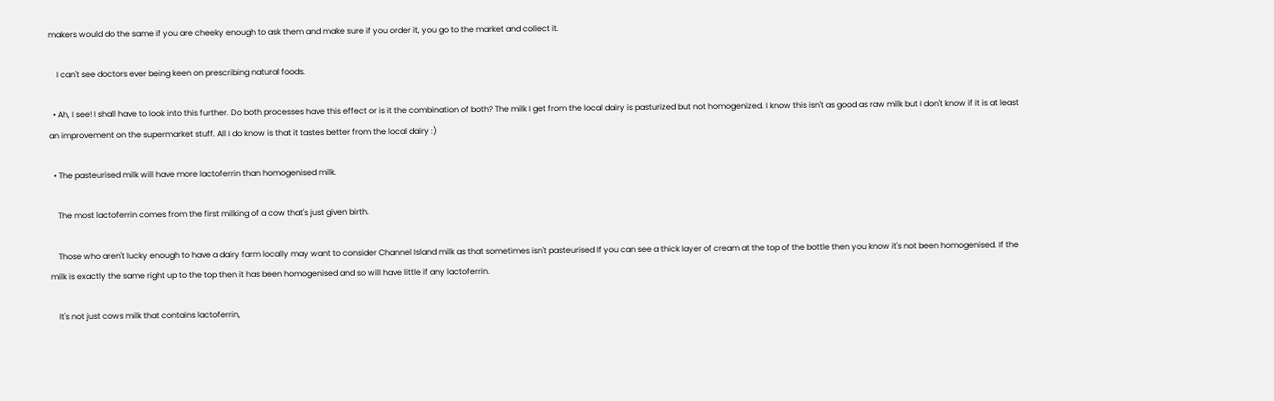makers would do the same if you are cheeky enough to ask them and make sure if you order it, you go to the market and collect it.

    I can't see doctors ever being keen on prescribing natural foods.

  • Ah, I see! I shall have to look into this further. Do both processes have this effect or is it the combination of both? The milk I get from the local dairy is pasturized but not homogenized. I know this isn't as good as raw milk but I don't know if it is at least an improvement on the supermarket stuff. All I do know is that it tastes better from the local dairy :)

  • The pasteurised milk will have more lactoferrin than homogenised milk.

    The most lactoferrin comes from the first milking of a cow that's just given birth.

    Those who aren't lucky enough to have a dairy farm locally may want to consider Channel Island milk as that sometimes isn't pasteurised If you can see a thick layer of cream at the top of the bottle then you know it's not been homogenised. If the milk is exactly the same right up to the top then it has been homogenised and so will have little if any lactoferrin.

    It's not just cows milk that contains lactoferrin,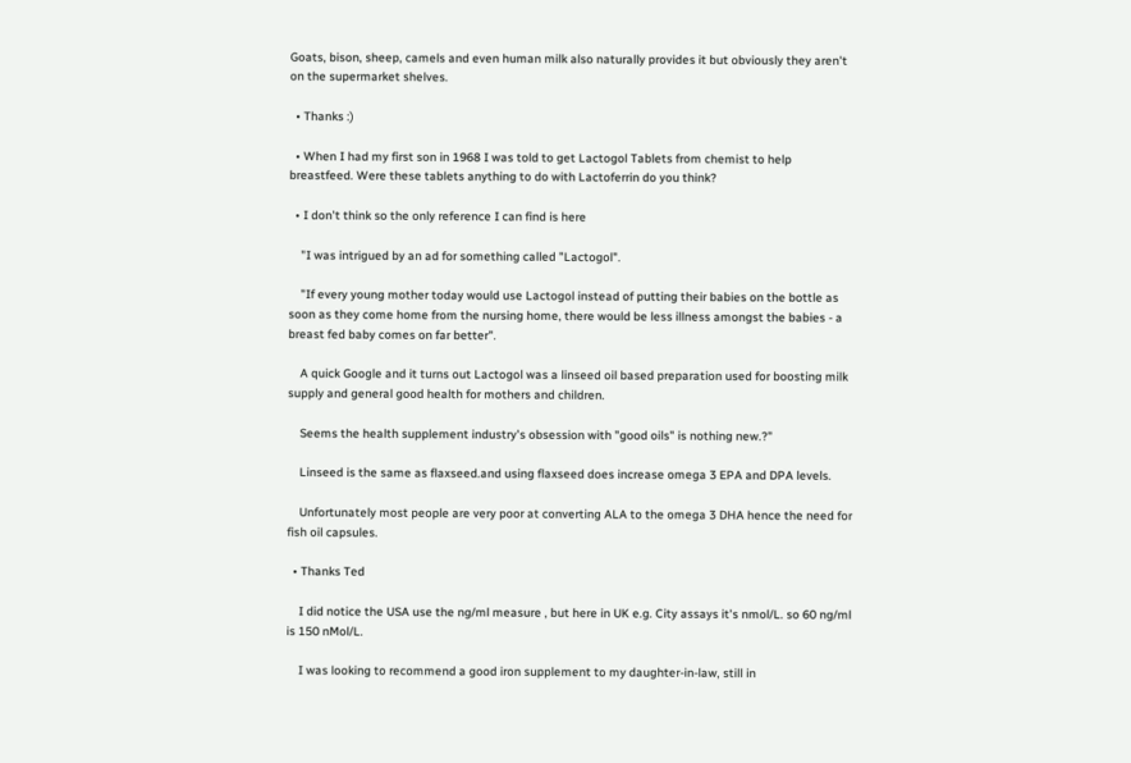Goats, bison, sheep, camels and even human milk also naturally provides it but obviously they aren't on the supermarket shelves.

  • Thanks :)

  • When I had my first son in 1968 I was told to get Lactogol Tablets from chemist to help breastfeed. Were these tablets anything to do with Lactoferrin do you think?

  • I don't think so the only reference I can find is here

    "I was intrigued by an ad for something called "Lactogol".

    "If every young mother today would use Lactogol instead of putting their babies on the bottle as soon as they come home from the nursing home, there would be less illness amongst the babies - a breast fed baby comes on far better".

    A quick Google and it turns out Lactogol was a linseed oil based preparation used for boosting milk supply and general good health for mothers and children.

    Seems the health supplement industry's obsession with "good oils" is nothing new.?"

    Linseed is the same as flaxseed.and using flaxseed does increase omega 3 EPA and DPA levels.

    Unfortunately most people are very poor at converting ALA to the omega 3 DHA hence the need for fish oil capsules.

  • Thanks Ted

    I did notice the USA use the ng/ml measure , but here in UK e.g. City assays it's nmol/L. so 60 ng/ml is 150 nMol/L.

    I was looking to recommend a good iron supplement to my daughter-in-law, still in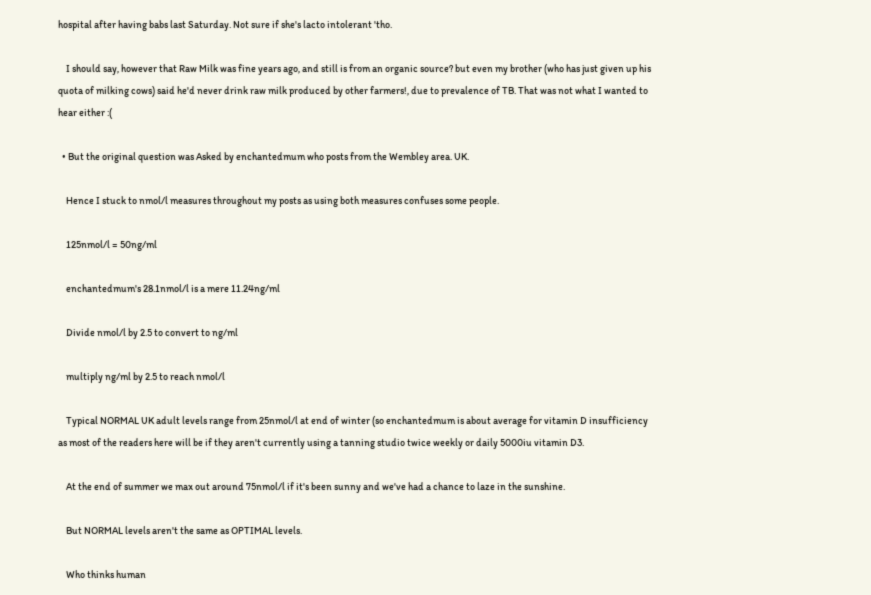hospital after having babs last Saturday. Not sure if she's lacto intolerant 'tho.

    I should say, however that Raw Milk was fine years ago, and still is from an organic source? but even my brother (who has just given up his quota of milking cows) said he'd never drink raw milk produced by other farmers!, due to prevalence of TB. That was not what I wanted to hear either :(

  • But the original question was Asked by enchantedmum who posts from the Wembley area. UK.

    Hence I stuck to nmol/l measures throughout my posts as using both measures confuses some people.

    125nmol/l = 50ng/ml

    enchantedmum's 28.1nmol/l is a mere 11.24ng/ml

    Divide nmol/l by 2.5 to convert to ng/ml

    multiply ng/ml by 2.5 to reach nmol/l

    Typical NORMAL UK adult levels range from 25nmol/l at end of winter (so enchantedmum is about average for vitamin D insufficiency as most of the readers here will be if they aren't currently using a tanning studio twice weekly or daily 5000iu vitamin D3.

    At the end of summer we max out around 75nmol/l if it's been sunny and we've had a chance to laze in the sunshine.

    But NORMAL levels aren't the same as OPTIMAL levels.

    Who thinks human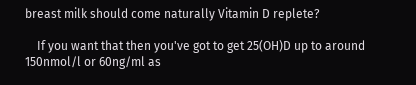breast milk should come naturally Vitamin D replete?

    If you want that then you've got to get 25(OH)D up to around 150nmol/l or 60ng/ml as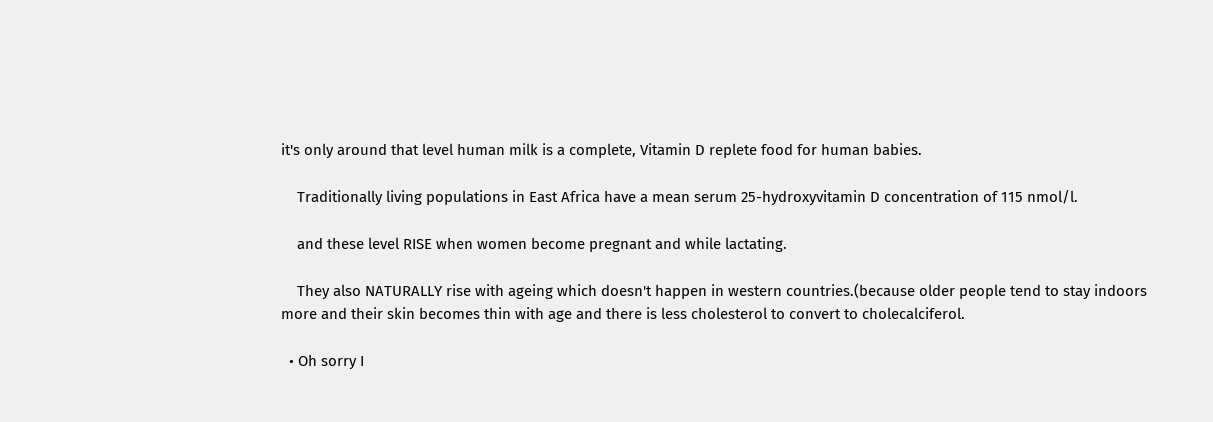it's only around that level human milk is a complete, Vitamin D replete food for human babies.

    Traditionally living populations in East Africa have a mean serum 25-hydroxyvitamin D concentration of 115 nmol/l.

    and these level RISE when women become pregnant and while lactating.

    They also NATURALLY rise with ageing which doesn't happen in western countries.(because older people tend to stay indoors more and their skin becomes thin with age and there is less cholesterol to convert to cholecalciferol.

  • Oh sorry I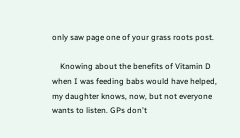only saw page one of your grass roots post.

    Knowing about the benefits of Vitamin D when I was feeding babs would have helped, my daughter knows, now, but not everyone wants to listen. GPs don't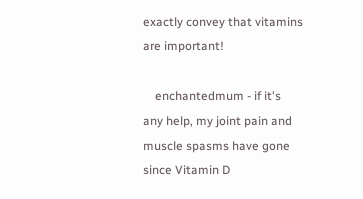exactly convey that vitamins are important!

    enchantedmum - if it's any help, my joint pain and muscle spasms have gone since Vitamin D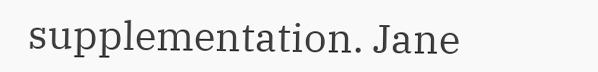supplementation. Jane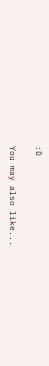:D

You may also like...